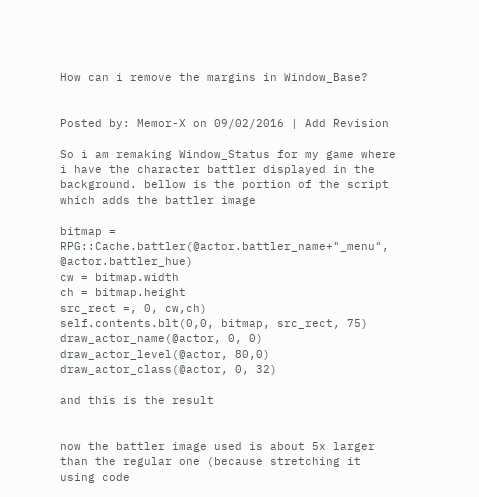How can i remove the margins in Window_Base?


Posted by: Memor-X on 09/02/2016 | Add Revision

So i am remaking Window_Status for my game where i have the character battler displayed in the background. bellow is the portion of the script which adds the battler image

bitmap = RPG::Cache.battler(@actor.battler_name+"_menu", @actor.battler_hue)
cw = bitmap.width
ch = bitmap.height
src_rect =, 0, cw,ch)
self.contents.blt(0,0, bitmap, src_rect, 75)
draw_actor_name(@actor, 0, 0)
draw_actor_level(@actor, 80,0)
draw_actor_class(@actor, 0, 32)

and this is the result


now the battler image used is about 5x larger than the regular one (because stretching it using code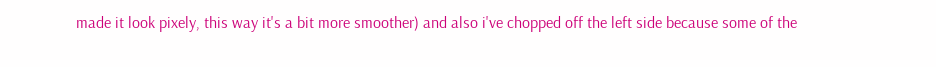made it look pixely, this way it's a bit more smoother) and also i've chopped off the left side because some of the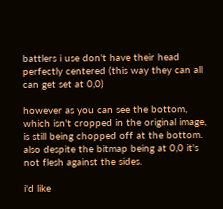battlers i use don't have their head perfectly centered (this way they can all can get set at 0,0)

however as you can see the bottom, which isn't cropped in the original image, is still being chopped off at the bottom. also despite the bitmap being at 0,0 it's not flesh against the sides.

i'd like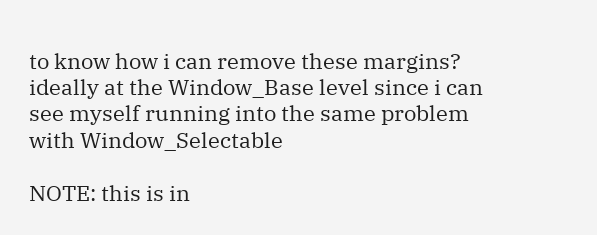to know how i can remove these margins? ideally at the Window_Base level since i can see myself running into the same problem with Window_Selectable

NOTE: this is in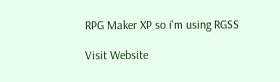RPG Maker XP so i'm using RGSS

Visit Website